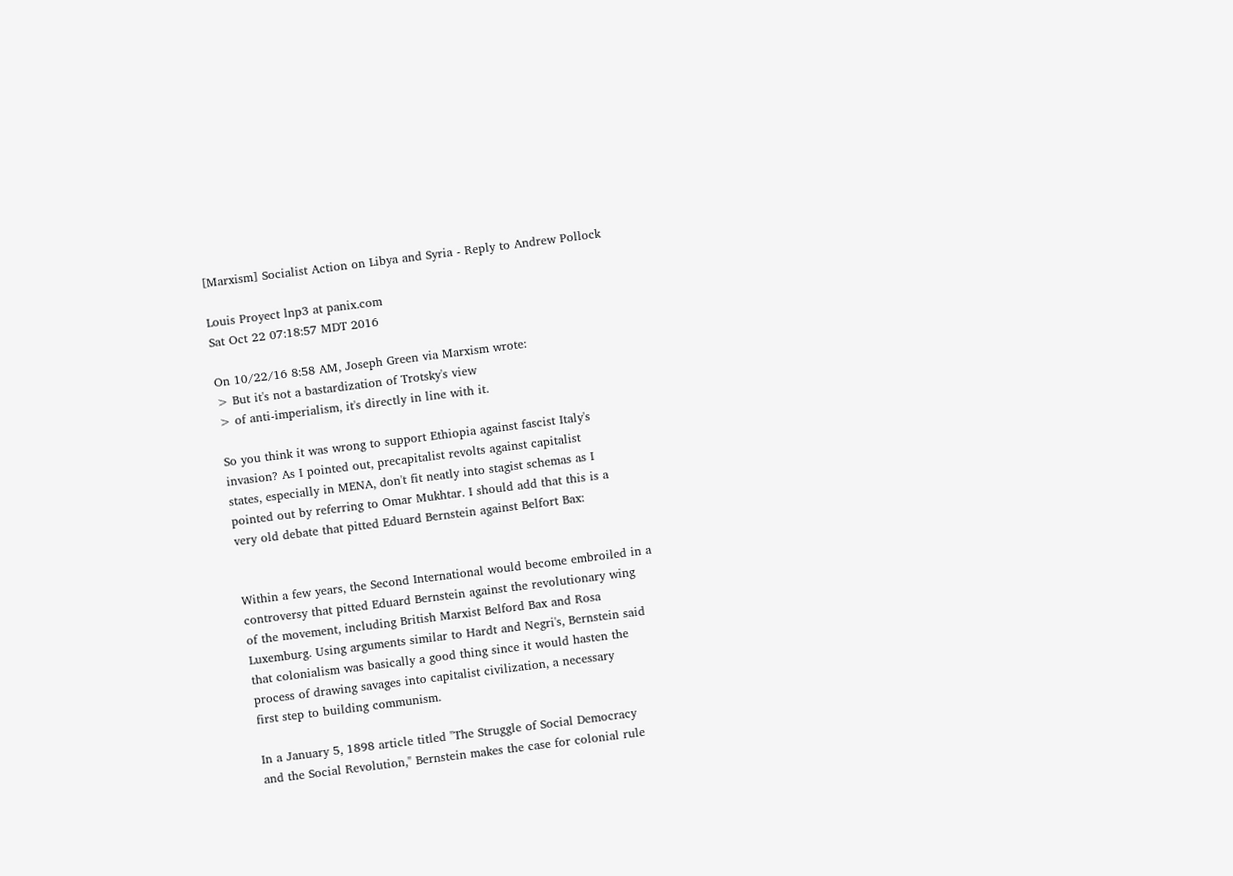[Marxism] Socialist Action on Libya and Syria - Reply to Andrew Pollock

Louis Proyect lnp3 at panix.com
Sat Oct 22 07:18:57 MDT 2016

On 10/22/16 8:58 AM, Joseph Green via Marxism wrote:
> But it's not a bastardization of Trotsky's view
> of anti-imperialism, it's directly in line with it.

So you think it was wrong to support Ethiopia against fascist Italy's
invasion? As I pointed out, precapitalist revolts against capitalist
states, especially in MENA, don't fit neatly into stagist schemas as I
pointed out by referring to Omar Mukhtar. I should add that this is a
very old debate that pitted Eduard Bernstein against Belfort Bax:


Within a few years, the Second International would become embroiled in a
controversy that pitted Eduard Bernstein against the revolutionary wing
of the movement, including British Marxist Belford Bax and Rosa
Luxemburg. Using arguments similar to Hardt and Negri's, Bernstein said
that colonialism was basically a good thing since it would hasten the
process of drawing savages into capitalist civilization, a necessary
first step to building communism.

In a January 5, 1898 article titled "The Struggle of Social Democracy
and the Social Revolution," Bernstein makes the case for colonial rule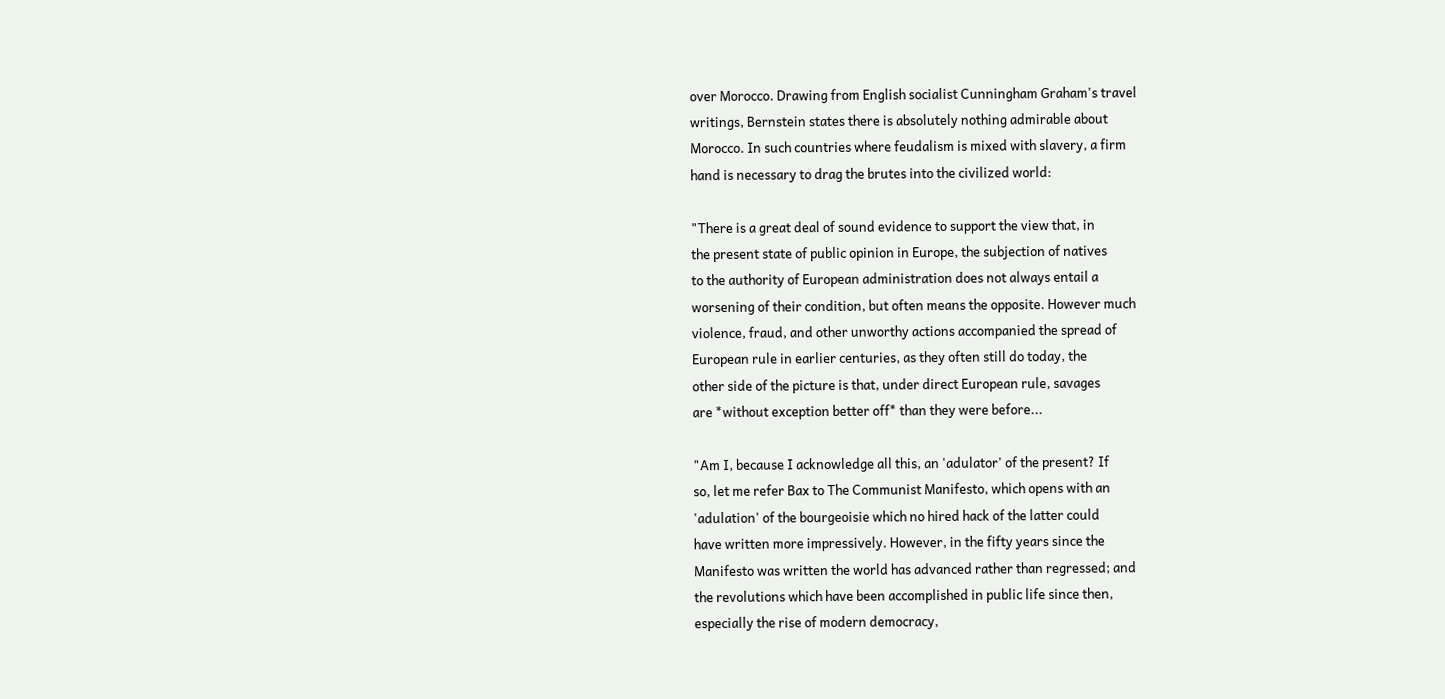over Morocco. Drawing from English socialist Cunningham Graham's travel
writings, Bernstein states there is absolutely nothing admirable about
Morocco. In such countries where feudalism is mixed with slavery, a firm
hand is necessary to drag the brutes into the civilized world:

"There is a great deal of sound evidence to support the view that, in
the present state of public opinion in Europe, the subjection of natives
to the authority of European administration does not always entail a
worsening of their condition, but often means the opposite. However much
violence, fraud, and other unworthy actions accompanied the spread of
European rule in earlier centuries, as they often still do today, the
other side of the picture is that, under direct European rule, savages
are *without exception better off* than they were before...

"Am I, because I acknowledge all this, an 'adulator' of the present? If
so, let me refer Bax to The Communist Manifesto, which opens with an
'adulation' of the bourgeoisie which no hired hack of the latter could
have written more impressively. However, in the fifty years since the
Manifesto was written the world has advanced rather than regressed; and
the revolutions which have been accomplished in public life since then,
especially the rise of modern democracy,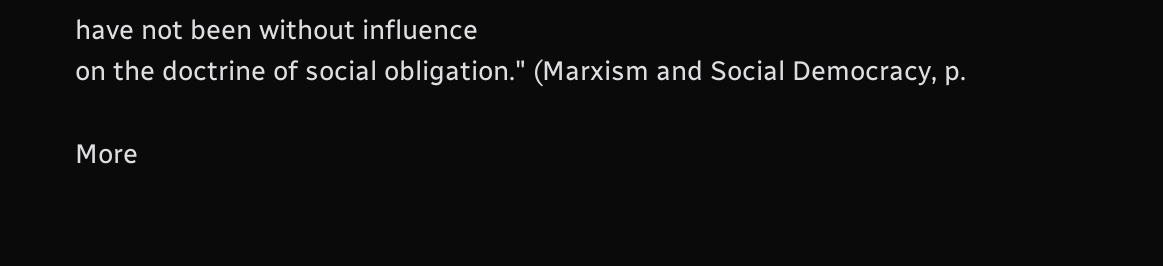have not been without influence
on the doctrine of social obligation." (Marxism and Social Democracy, p.

More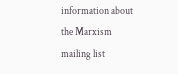information about the Marxism mailing list